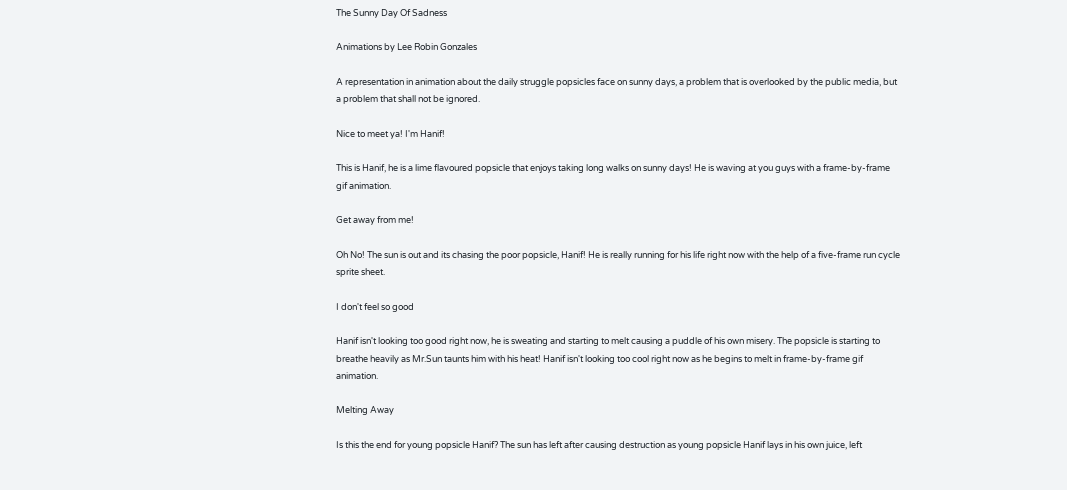The Sunny Day Of Sadness

Animations by Lee Robin Gonzales

A representation in animation about the daily struggle popsicles face on sunny days, a problem that is overlooked by the public media, but a problem that shall not be ignored.

Nice to meet ya! I'm Hanif!

This is Hanif, he is a lime flavoured popsicle that enjoys taking long walks on sunny days! He is waving at you guys with a frame-by-frame gif animation.

Get away from me!

Oh No! The sun is out and its chasing the poor popsicle, Hanif! He is really running for his life right now with the help of a five-frame run cycle sprite sheet.

I don't feel so good

Hanif isn't looking too good right now, he is sweating and starting to melt causing a puddle of his own misery. The popsicle is starting to breathe heavily as Mr.Sun taunts him with his heat! Hanif isn't looking too cool right now as he begins to melt in frame-by-frame gif animation.

Melting Away

Is this the end for young popsicle Hanif? The sun has left after causing destruction as young popsicle Hanif lays in his own juice, left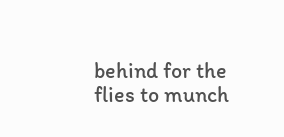behind for the flies to munch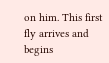on him. This first fly arrives and begins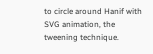to circle around Hanif with SVG animation, the tweening technique.